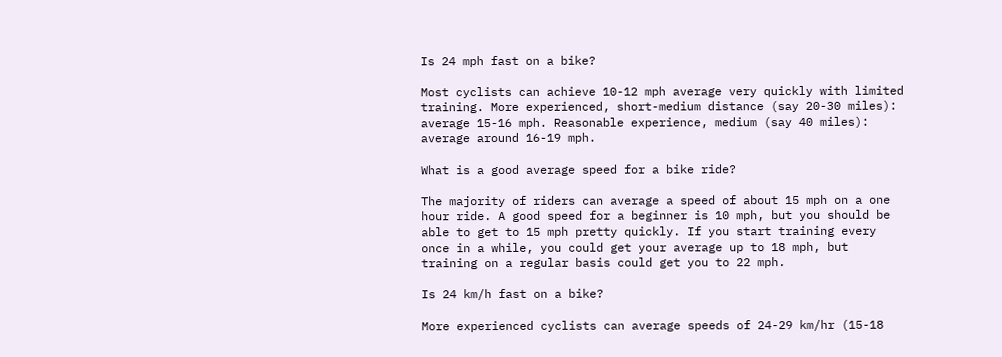Is 24 mph fast on a bike?

Most cyclists can achieve 10-12 mph average very quickly with limited training. More experienced, short-medium distance (say 20-30 miles): average 15-16 mph. Reasonable experience, medium (say 40 miles): average around 16-19 mph.

What is a good average speed for a bike ride?

The majority of riders can average a speed of about 15 mph on a one hour ride. A good speed for a beginner is 10 mph, but you should be able to get to 15 mph pretty quickly. If you start training every once in a while, you could get your average up to 18 mph, but training on a regular basis could get you to 22 mph.

Is 24 km/h fast on a bike?

More experienced cyclists can average speeds of 24-29 km/hr (15-18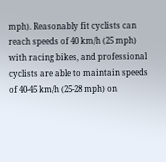mph). Reasonably fit cyclists can reach speeds of 40 km/h (25 mph) with racing bikes, and professional cyclists are able to maintain speeds of 40-45 km/h (25-28 mph) on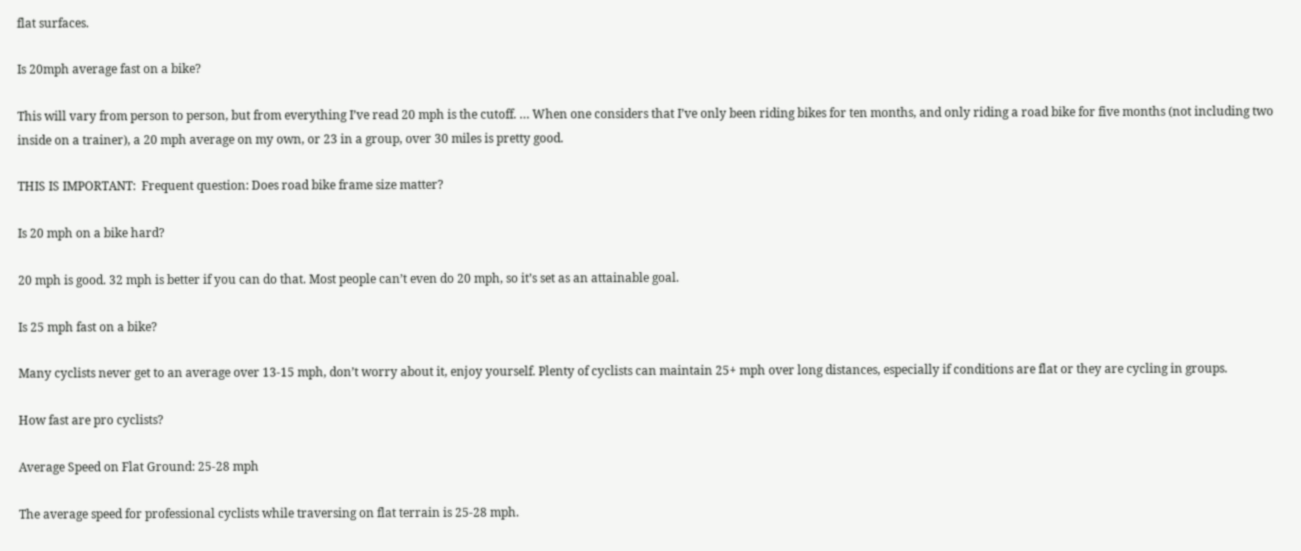flat surfaces.

Is 20mph average fast on a bike?

This will vary from person to person, but from everything I’ve read 20 mph is the cutoff. … When one considers that I’ve only been riding bikes for ten months, and only riding a road bike for five months (not including two inside on a trainer), a 20 mph average on my own, or 23 in a group, over 30 miles is pretty good.

THIS IS IMPORTANT:  Frequent question: Does road bike frame size matter?

Is 20 mph on a bike hard?

20 mph is good. 32 mph is better if you can do that. Most people can’t even do 20 mph, so it’s set as an attainable goal.

Is 25 mph fast on a bike?

Many cyclists never get to an average over 13-15 mph, don’t worry about it, enjoy yourself. Plenty of cyclists can maintain 25+ mph over long distances, especially if conditions are flat or they are cycling in groups.

How fast are pro cyclists?

Average Speed on Flat Ground: 25-28 mph

The average speed for professional cyclists while traversing on flat terrain is 25-28 mph.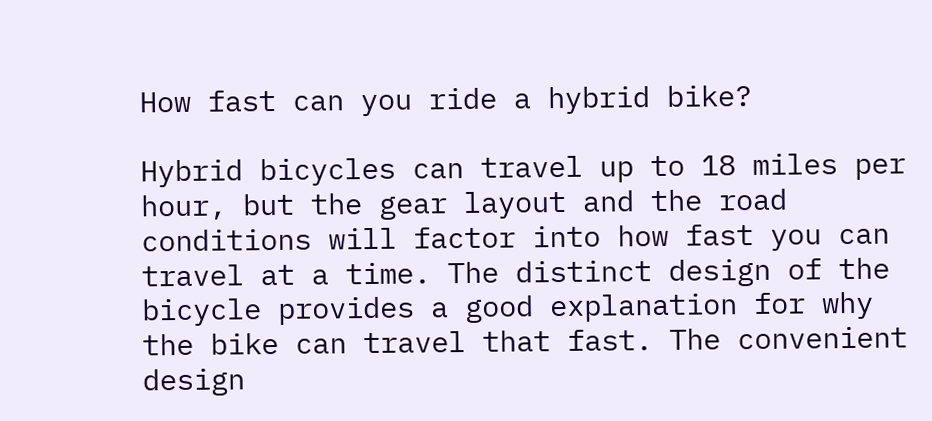How fast can you ride a hybrid bike?

Hybrid bicycles can travel up to 18 miles per hour, but the gear layout and the road conditions will factor into how fast you can travel at a time. The distinct design of the bicycle provides a good explanation for why the bike can travel that fast. The convenient design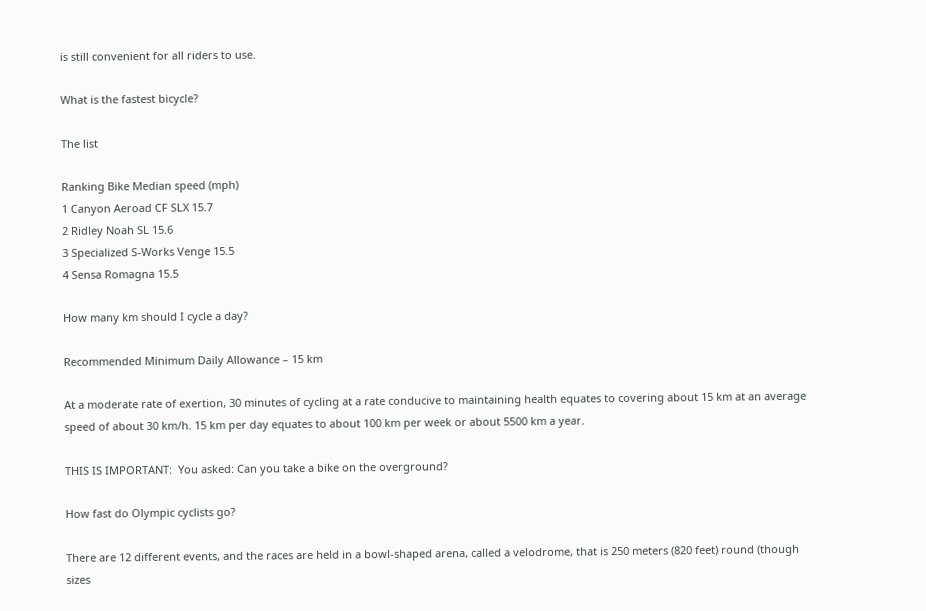is still convenient for all riders to use.

What is the fastest bicycle?

The list

Ranking Bike Median speed (mph)
1 Canyon Aeroad CF SLX 15.7
2 Ridley Noah SL 15.6
3 Specialized S-Works Venge 15.5
4 Sensa Romagna 15.5

How many km should I cycle a day?

Recommended Minimum Daily Allowance – 15 km

At a moderate rate of exertion, 30 minutes of cycling at a rate conducive to maintaining health equates to covering about 15 km at an average speed of about 30 km/h. 15 km per day equates to about 100 km per week or about 5500 km a year.

THIS IS IMPORTANT:  You asked: Can you take a bike on the overground?

How fast do Olympic cyclists go?

There are 12 different events, and the races are held in a bowl-shaped arena, called a velodrome, that is 250 meters (820 feet) round (though sizes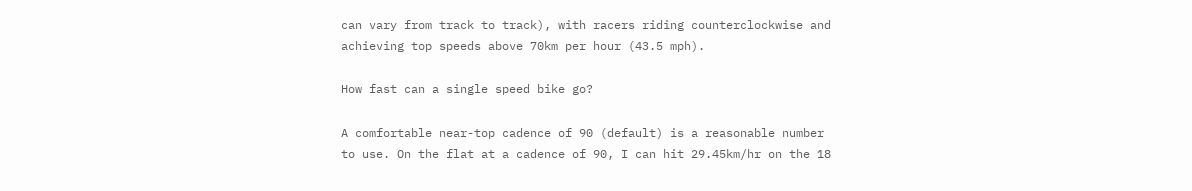can vary from track to track), with racers riding counterclockwise and achieving top speeds above 70km per hour (43.5 mph).

How fast can a single speed bike go?

A comfortable near-top cadence of 90 (default) is a reasonable number to use. On the flat at a cadence of 90, I can hit 29.45km/hr on the 18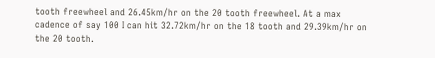tooth freewheel and 26.45km/hr on the 20 tooth freewheel. At a max cadence of say 100 I can hit 32.72km/hr on the 18 tooth and 29.39km/hr on the 20 tooth.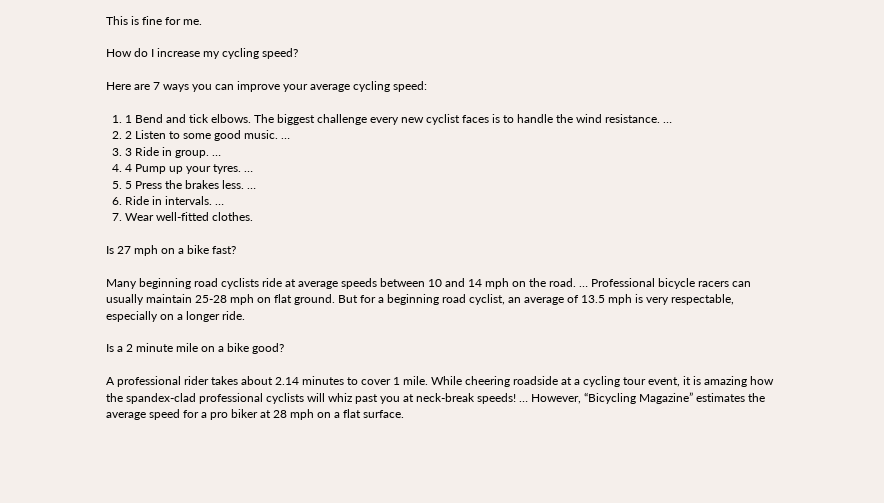This is fine for me.

How do I increase my cycling speed?

Here are 7 ways you can improve your average cycling speed:

  1. 1 Bend and tick elbows. The biggest challenge every new cyclist faces is to handle the wind resistance. …
  2. 2 Listen to some good music. …
  3. 3 Ride in group. …
  4. 4 Pump up your tyres. …
  5. 5 Press the brakes less. …
  6. Ride in intervals. …
  7. Wear well-fitted clothes.

Is 27 mph on a bike fast?

Many beginning road cyclists ride at average speeds between 10 and 14 mph on the road. … Professional bicycle racers can usually maintain 25-28 mph on flat ground. But for a beginning road cyclist, an average of 13.5 mph is very respectable, especially on a longer ride.

Is a 2 minute mile on a bike good?

A professional rider takes about 2.14 minutes to cover 1 mile. While cheering roadside at a cycling tour event, it is amazing how the spandex-clad professional cyclists will whiz past you at neck-break speeds! … However, “Bicycling Magazine” estimates the average speed for a pro biker at 28 mph on a flat surface.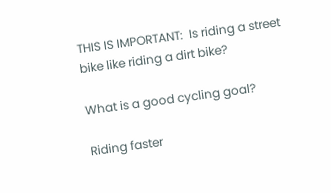THIS IS IMPORTANT:  Is riding a street bike like riding a dirt bike?

What is a good cycling goal?

Riding faster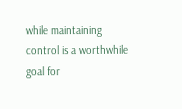while maintaining control is a worthwhile goal for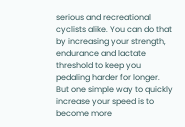serious and recreational cyclists alike. You can do that by increasing your strength, endurance and lactate threshold to keep you pedaling harder for longer. But one simple way to quickly increase your speed is to become more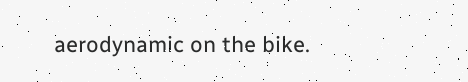aerodynamic on the bike.